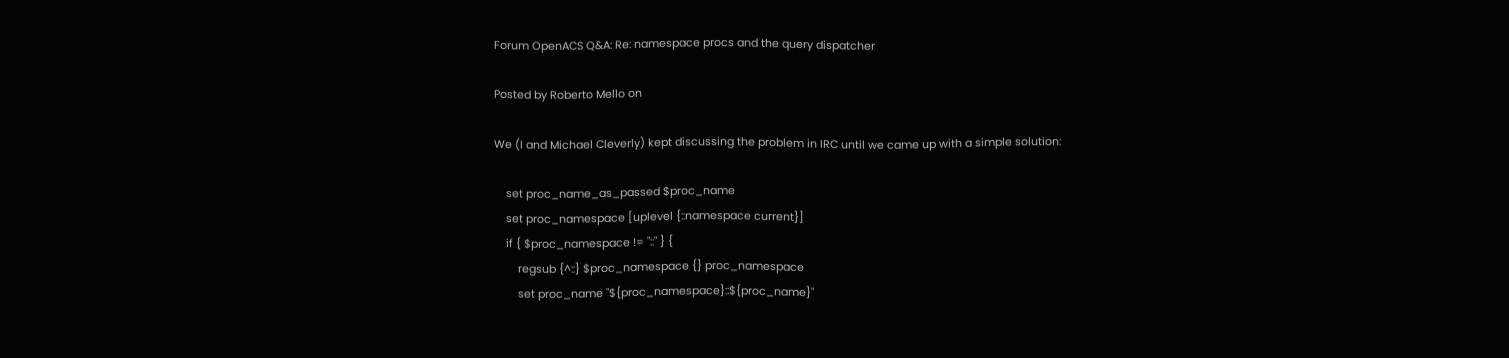Forum OpenACS Q&A: Re: namespace procs and the query dispatcher

Posted by Roberto Mello on

We (I and Michael Cleverly) kept discussing the problem in IRC until we came up with a simple solution:

    set proc_name_as_passed $proc_name
    set proc_namespace [uplevel {::namespace current}]
    if { $proc_namespace != "::" } {
        regsub {^::} $proc_namespace {} proc_namespace
        set proc_name "${proc_namespace}::${proc_name}"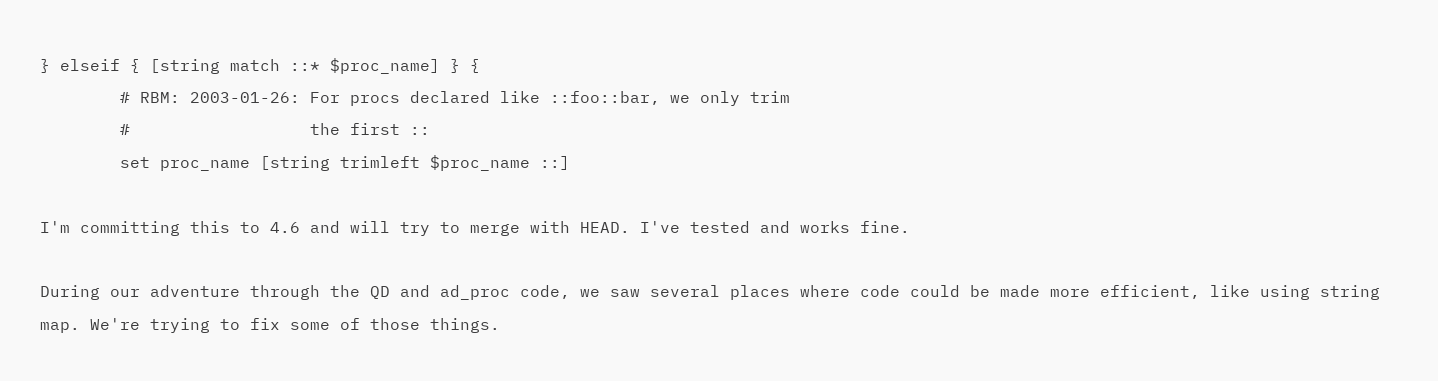} elseif { [string match ::* $proc_name] } {
        # RBM: 2003-01-26: For procs declared like ::foo::bar, we only trim
        #                  the first ::
        set proc_name [string trimleft $proc_name ::]

I'm committing this to 4.6 and will try to merge with HEAD. I've tested and works fine.

During our adventure through the QD and ad_proc code, we saw several places where code could be made more efficient, like using string map. We're trying to fix some of those things.